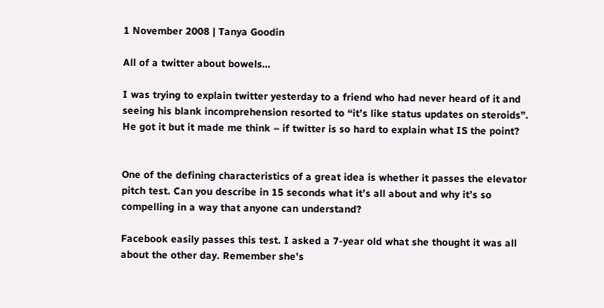1 November 2008 | Tanya Goodin

All of a twitter about bowels…

I was trying to explain twitter yesterday to a friend who had never heard of it and seeing his blank incomprehension resorted to “it’s like status updates on steroids”. He got it but it made me think – if twitter is so hard to explain what IS the point?


One of the defining characteristics of a great idea is whether it passes the elevator pitch test. Can you describe in 15 seconds what it’s all about and why it’s so compelling in a way that anyone can understand?

Facebook easily passes this test. I asked a 7-year old what she thought it was all about the other day. Remember she’s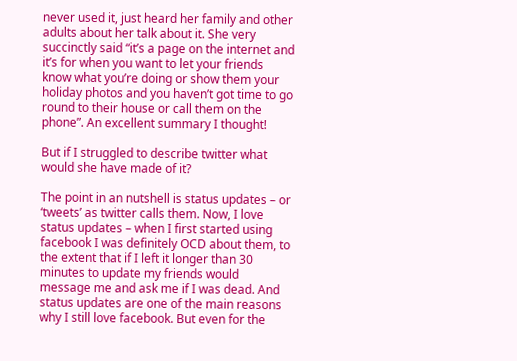never used it, just heard her family and other adults about her talk about it. She very succinctly said “it’s a page on the internet and it’s for when you want to let your friends know what you’re doing or show them your holiday photos and you haven’t got time to go round to their house or call them on the phone”. An excellent summary I thought!

But if I struggled to describe twitter what would she have made of it?

The point in an nutshell is status updates – or ‘tweets’ as twitter calls them. Now, I love status updates – when I first started using facebook I was definitely OCD about them, to the extent that if I left it longer than 30 minutes to update my friends would message me and ask me if I was dead. And status updates are one of the main reasons why I still love facebook. But even for the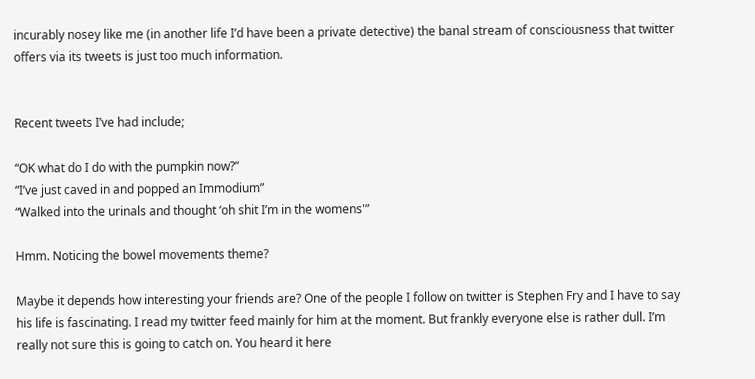incurably nosey like me (in another life I’d have been a private detective) the banal stream of consciousness that twitter offers via its tweets is just too much information.


Recent tweets I’ve had include;

“OK what do I do with the pumpkin now?”
“I’ve just caved in and popped an Immodium”
“Walked into the urinals and thought ‘oh shit I’m in the womens'”

Hmm. Noticing the bowel movements theme?

Maybe it depends how interesting your friends are? One of the people I follow on twitter is Stephen Fry and I have to say his life is fascinating. I read my twitter feed mainly for him at the moment. But frankly everyone else is rather dull. I’m really not sure this is going to catch on. You heard it here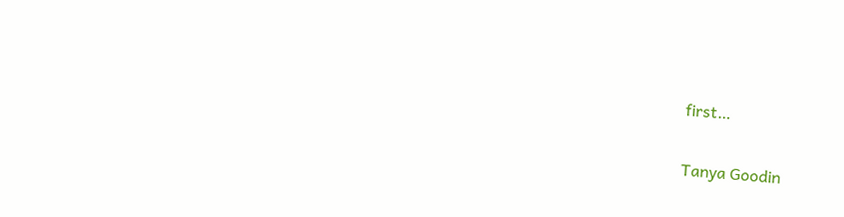first…

Tanya Goodin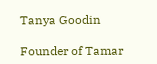Tanya Goodin

Founder of Tamar